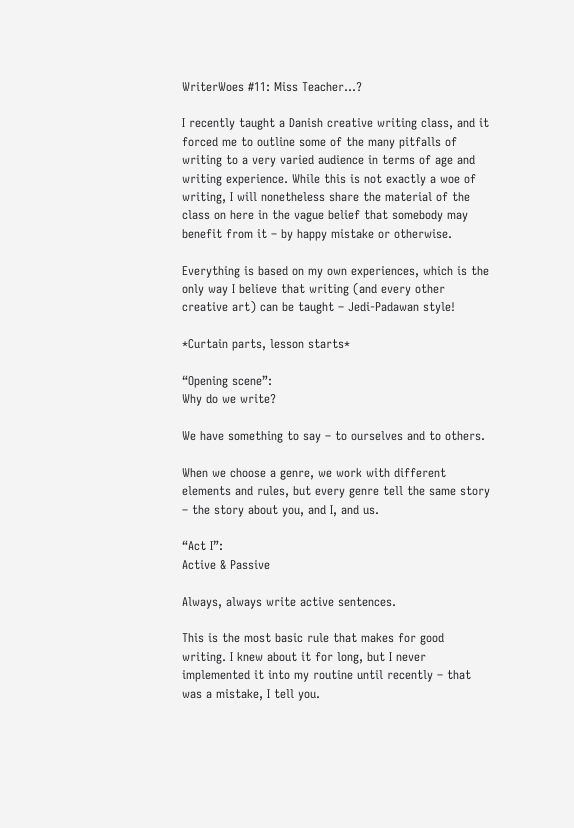WriterWoes #11: Miss Teacher…?

I recently taught a Danish creative writing class, and it forced me to outline some of the many pitfalls of writing to a very varied audience in terms of age and writing experience. While this is not exactly a woe of writing, I will nonetheless share the material of the class on here in the vague belief that somebody may benefit from it – by happy mistake or otherwise.

Everything is based on my own experiences, which is the only way I believe that writing (and every other creative art) can be taught – Jedi-Padawan style!

*Curtain parts, lesson starts*

“Opening scene”:
Why do we write?

We have something to say – to ourselves and to others.

When we choose a genre, we work with different elements and rules, but every genre tell the same story – the story about you, and I, and us.

“Act I”:
Active & Passive

Always, always write active sentences.

This is the most basic rule that makes for good writing. I knew about it for long, but I never implemented it into my routine until recently – that was a mistake, I tell you.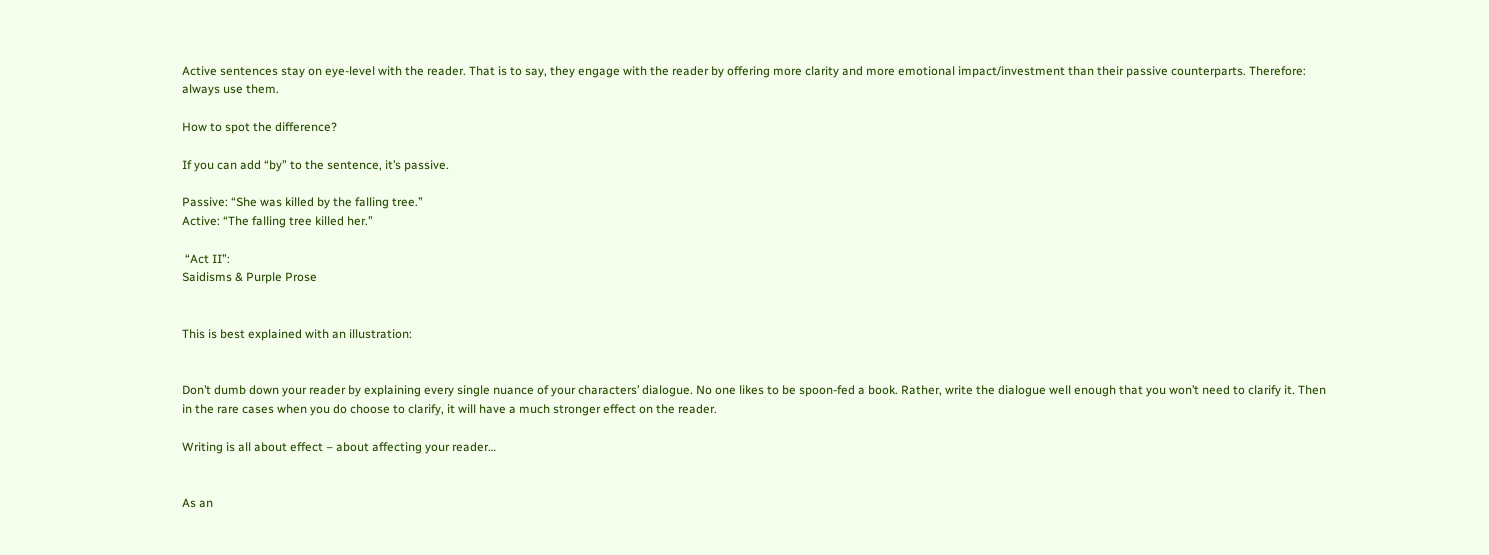Active sentences stay on eye-level with the reader. That is to say, they engage with the reader by offering more clarity and more emotional impact/investment than their passive counterparts. Therefore: always use them.

How to spot the difference?

If you can add “by” to the sentence, it’s passive.

Passive: “She was killed by the falling tree.”
Active: “The falling tree killed her.”

 “Act II”:
Saidisms & Purple Prose


This is best explained with an illustration:


Don’t dumb down your reader by explaining every single nuance of your characters’ dialogue. No one likes to be spoon-fed a book. Rather, write the dialogue well enough that you won’t need to clarify it. Then in the rare cases when you do choose to clarify, it will have a much stronger effect on the reader.

Writing is all about effect – about affecting your reader…


As an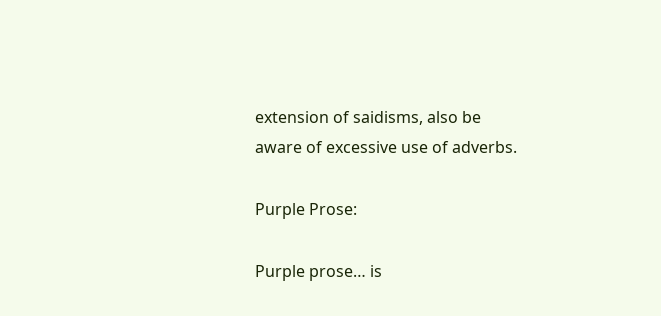extension of saidisms, also be aware of excessive use of adverbs.

Purple Prose:

Purple prose… is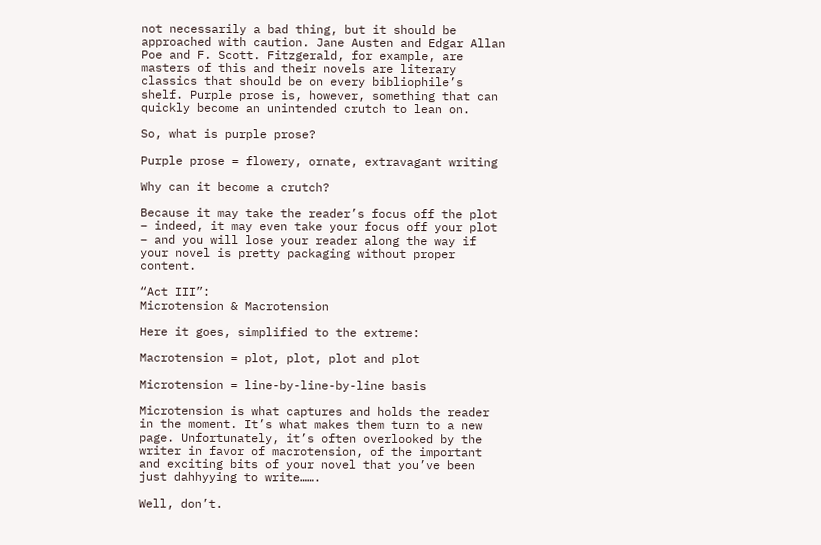not necessarily a bad thing, but it should be approached with caution. Jane Austen and Edgar Allan Poe and F. Scott. Fitzgerald, for example, are masters of this and their novels are literary classics that should be on every bibliophile’s shelf. Purple prose is, however, something that can quickly become an unintended crutch to lean on.

So, what is purple prose?

Purple prose = flowery, ornate, extravagant writing

Why can it become a crutch?

Because it may take the reader’s focus off the plot – indeed, it may even take your focus off your plot – and you will lose your reader along the way if your novel is pretty packaging without proper content.

“Act III”:
Microtension & Macrotension

Here it goes, simplified to the extreme:

Macrotension = plot, plot, plot and plot

Microtension = line-by-line-by-line basis

Microtension is what captures and holds the reader in the moment. It’s what makes them turn to a new page. Unfortunately, it’s often overlooked by the writer in favor of macrotension, of the important and exciting bits of your novel that you’ve been just dahhyying to write…….

Well, don’t.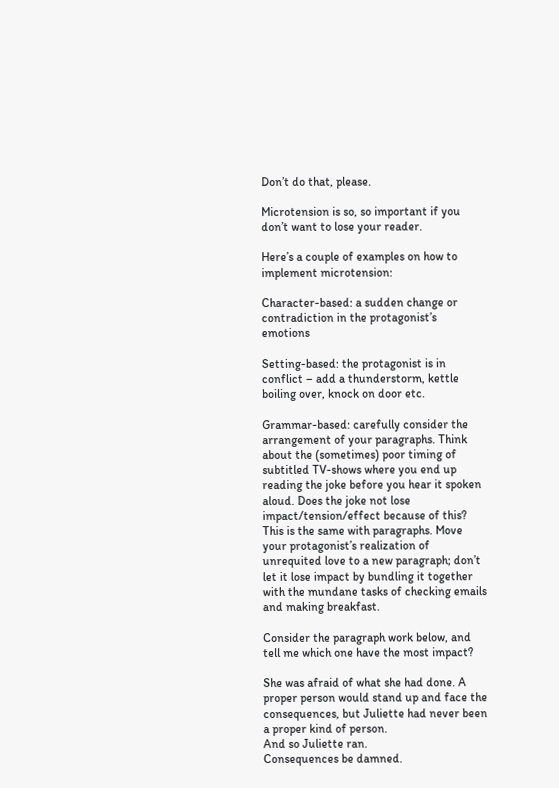Don’t do that, please.

Microtension is so, so important if you don’t want to lose your reader.

Here’s a couple of examples on how to implement microtension:

Character-based: a sudden change or contradiction in the protagonist’s emotions

Setting-based: the protagonist is in conflict – add a thunderstorm, kettle boiling over, knock on door etc.

Grammar-based: carefully consider the arrangement of your paragraphs. Think about the (sometimes) poor timing of subtitled TV-shows where you end up reading the joke before you hear it spoken aloud. Does the joke not lose impact/tension/effect because of this? This is the same with paragraphs. Move your protagonist’s realization of unrequited love to a new paragraph; don’t let it lose impact by bundling it together with the mundane tasks of checking emails and making breakfast.

Consider the paragraph work below, and tell me which one have the most impact?

She was afraid of what she had done. A proper person would stand up and face the consequences, but Juliette had never been a proper kind of person.
And so Juliette ran.
Consequences be damned.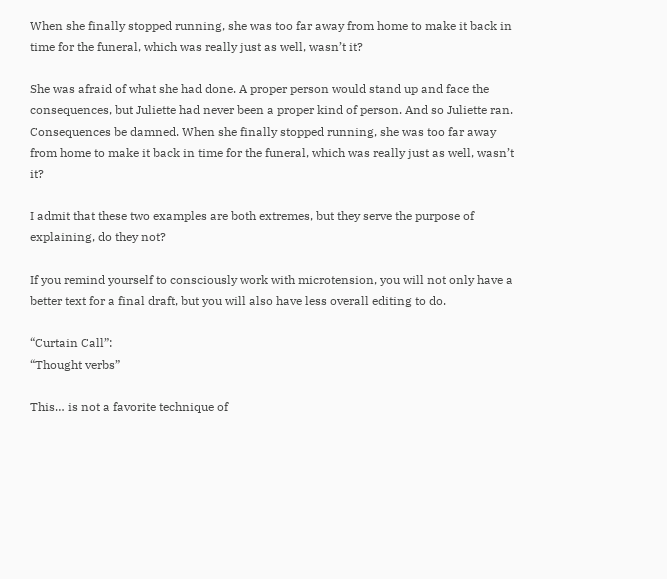When she finally stopped running, she was too far away from home to make it back in time for the funeral, which was really just as well, wasn’t it?

She was afraid of what she had done. A proper person would stand up and face the consequences, but Juliette had never been a proper kind of person. And so Juliette ran.
Consequences be damned. When she finally stopped running, she was too far away from home to make it back in time for the funeral, which was really just as well, wasn’t it?

I admit that these two examples are both extremes, but they serve the purpose of explaining, do they not?

If you remind yourself to consciously work with microtension, you will not only have a better text for a final draft, but you will also have less overall editing to do.

“Curtain Call”:
“Thought verbs”

This… is not a favorite technique of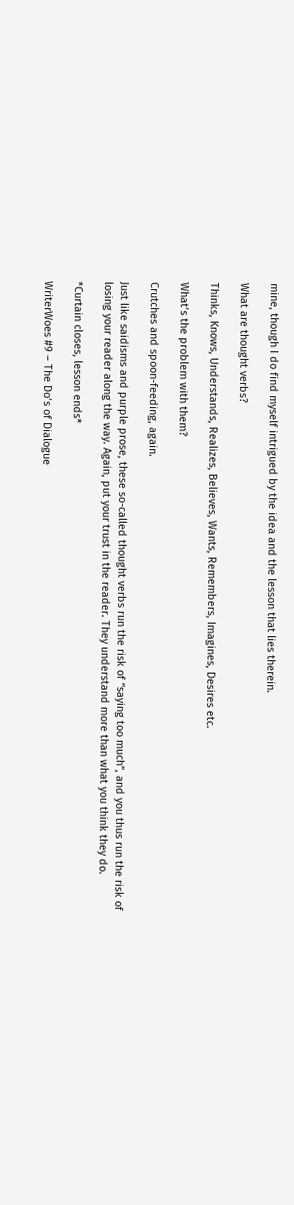mine, though I do find myself intrigued by the idea and the lesson that lies therein.

What are thought verbs?

Thinks, Knows, Understands, Realizes, Believes, Wants, Remembers, Imagines, Desires etc.

What’s the problem with them?

Crutches and spoon-feeding, again.

Just like saidisms and purple prose, these so-called thought verbs run the risk of “saying too much”, and you thus run the risk of losing your reader along the way. Again, put your trust in the reader. They understand more than what you think they do.

*Curtain closes, lesson ends*

WriterWoes #9 – The Do’s of Dialogue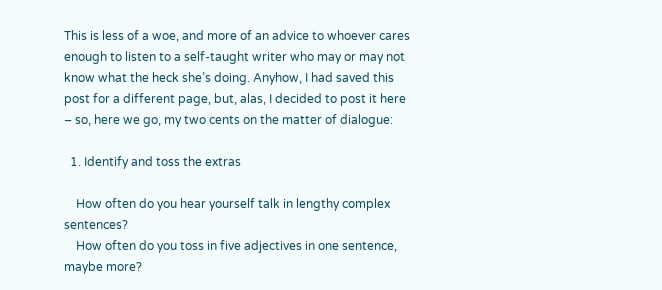This is less of a woe, and more of an advice to whoever cares enough to listen to a self-taught writer who may or may not know what the heck she’s doing. Anyhow, I had saved this post for a different page, but, alas, I decided to post it here – so, here we go, my two cents on the matter of dialogue:

  1. Identify and toss the extras

    How often do you hear yourself talk in lengthy complex sentences?
    How often do you toss in five adjectives in one sentence, maybe more?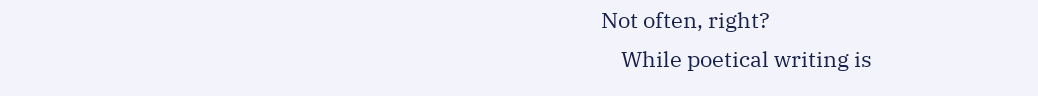Not often, right?
    While poetical writing is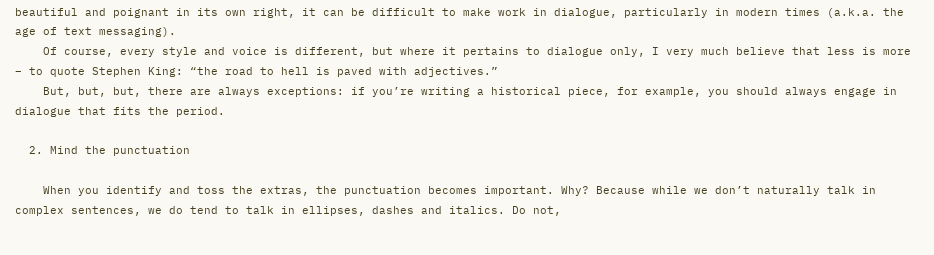beautiful and poignant in its own right, it can be difficult to make work in dialogue, particularly in modern times (a.k.a. the age of text messaging).
    Of course, every style and voice is different, but where it pertains to dialogue only, I very much believe that less is more – to quote Stephen King: “the road to hell is paved with adjectives.”
    But, but, but, there are always exceptions: if you’re writing a historical piece, for example, you should always engage in dialogue that fits the period.

  2. Mind the punctuation

    When you identify and toss the extras, the punctuation becomes important. Why? Because while we don’t naturally talk in complex sentences, we do tend to talk in ellipses, dashes and italics. Do not,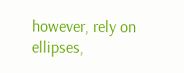however, rely on ellipses,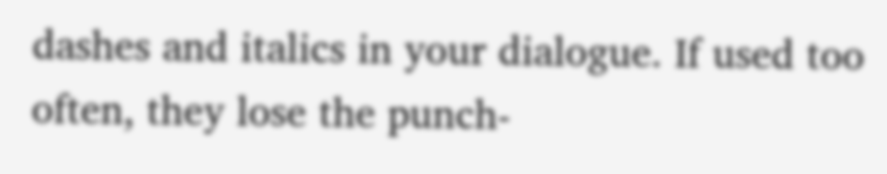dashes and italics in your dialogue. If used too often, they lose the punch-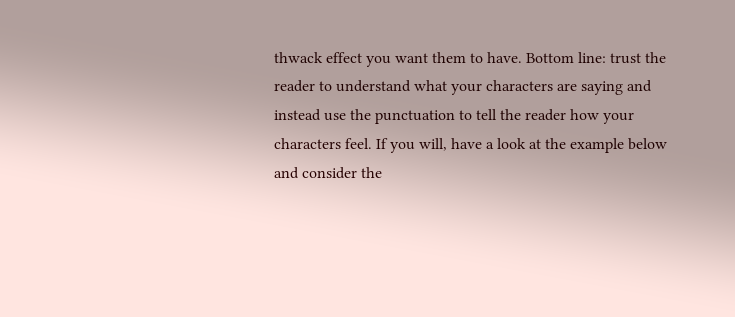thwack effect you want them to have. Bottom line: trust the reader to understand what your characters are saying and instead use the punctuation to tell the reader how your characters feel. If you will, have a look at the example below and consider the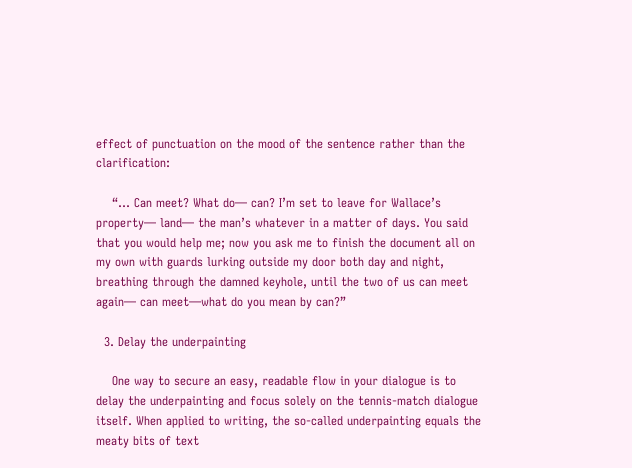effect of punctuation on the mood of the sentence rather than the clarification:

    “… Can meet? What do— can? I’m set to leave for Wallace’s property— land— the man’s whatever in a matter of days. You said that you would help me; now you ask me to finish the document all on my own with guards lurking outside my door both day and night, breathing through the damned keyhole, until the two of us can meet again— can meet—what do you mean by can?”

  3. Delay the underpainting

    One way to secure an easy, readable flow in your dialogue is to delay the underpainting and focus solely on the tennis-match dialogue itself. When applied to writing, the so-called underpainting equals the meaty bits of text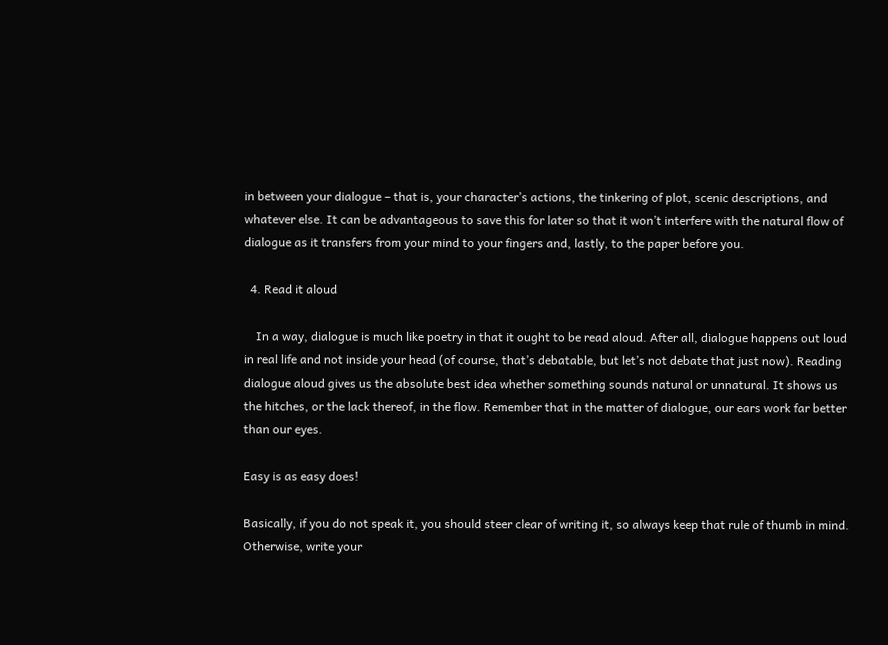in between your dialogue – that is, your character’s actions, the tinkering of plot, scenic descriptions, and whatever else. It can be advantageous to save this for later so that it won’t interfere with the natural flow of dialogue as it transfers from your mind to your fingers and, lastly, to the paper before you.

  4. Read it aloud

    In a way, dialogue is much like poetry in that it ought to be read aloud. After all, dialogue happens out loud in real life and not inside your head (of course, that’s debatable, but let’s not debate that just now). Reading dialogue aloud gives us the absolute best idea whether something sounds natural or unnatural. It shows us the hitches, or the lack thereof, in the flow. Remember that in the matter of dialogue, our ears work far better than our eyes.

Easy is as easy does!

Basically, if you do not speak it, you should steer clear of writing it, so always keep that rule of thumb in mind. Otherwise, write your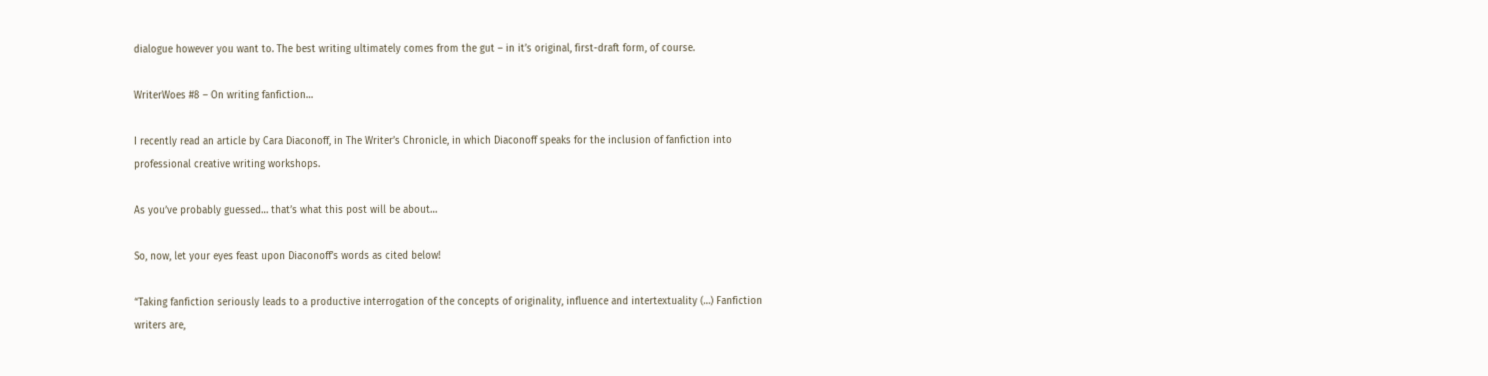dialogue however you want to. The best writing ultimately comes from the gut – in it’s original, first-draft form, of course.

WriterWoes #8 – On writing fanfiction…

I recently read an article by Cara Diaconoff, in The Writer’s Chronicle, in which Diaconoff speaks for the inclusion of fanfiction into professional creative writing workshops.

As you’ve probably guessed… that’s what this post will be about…

So, now, let your eyes feast upon Diaconoff’s words as cited below!

“Taking fanfiction seriously leads to a productive interrogation of the concepts of originality, influence and intertextuality (…) Fanfiction writers are,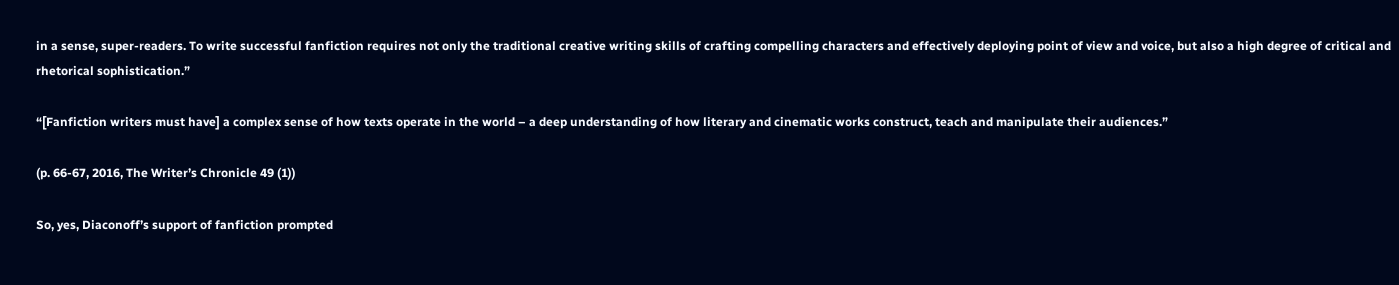in a sense, super-readers. To write successful fanfiction requires not only the traditional creative writing skills of crafting compelling characters and effectively deploying point of view and voice, but also a high degree of critical and rhetorical sophistication.”

“[Fanfiction writers must have] a complex sense of how texts operate in the world – a deep understanding of how literary and cinematic works construct, teach and manipulate their audiences.”

(p. 66-67, 2016, The Writer’s Chronicle 49 (1))

So, yes, Diaconoff’s support of fanfiction prompted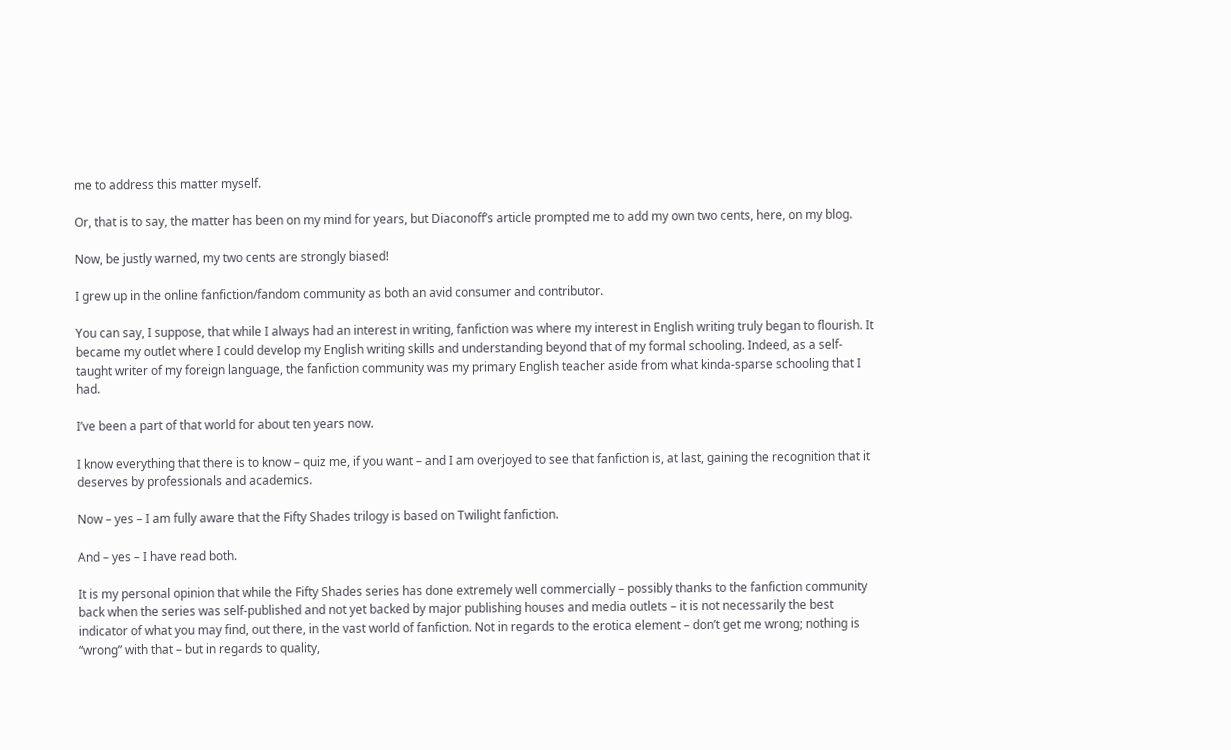me to address this matter myself.

Or, that is to say, the matter has been on my mind for years, but Diaconoff’s article prompted me to add my own two cents, here, on my blog.

Now, be justly warned, my two cents are strongly biased!

I grew up in the online fanfiction/fandom community as both an avid consumer and contributor.

You can say, I suppose, that while I always had an interest in writing, fanfiction was where my interest in English writing truly began to flourish. It became my outlet where I could develop my English writing skills and understanding beyond that of my formal schooling. Indeed, as a self-taught writer of my foreign language, the fanfiction community was my primary English teacher aside from what kinda-sparse schooling that I had.

I’ve been a part of that world for about ten years now.

I know everything that there is to know – quiz me, if you want – and I am overjoyed to see that fanfiction is, at last, gaining the recognition that it deserves by professionals and academics.

Now – yes – I am fully aware that the Fifty Shades trilogy is based on Twilight fanfiction.

And – yes – I have read both.

It is my personal opinion that while the Fifty Shades series has done extremely well commercially – possibly thanks to the fanfiction community back when the series was self-published and not yet backed by major publishing houses and media outlets – it is not necessarily the best indicator of what you may find, out there, in the vast world of fanfiction. Not in regards to the erotica element – don’t get me wrong; nothing is “wrong” with that – but in regards to quality,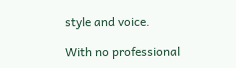style and voice.

With no professional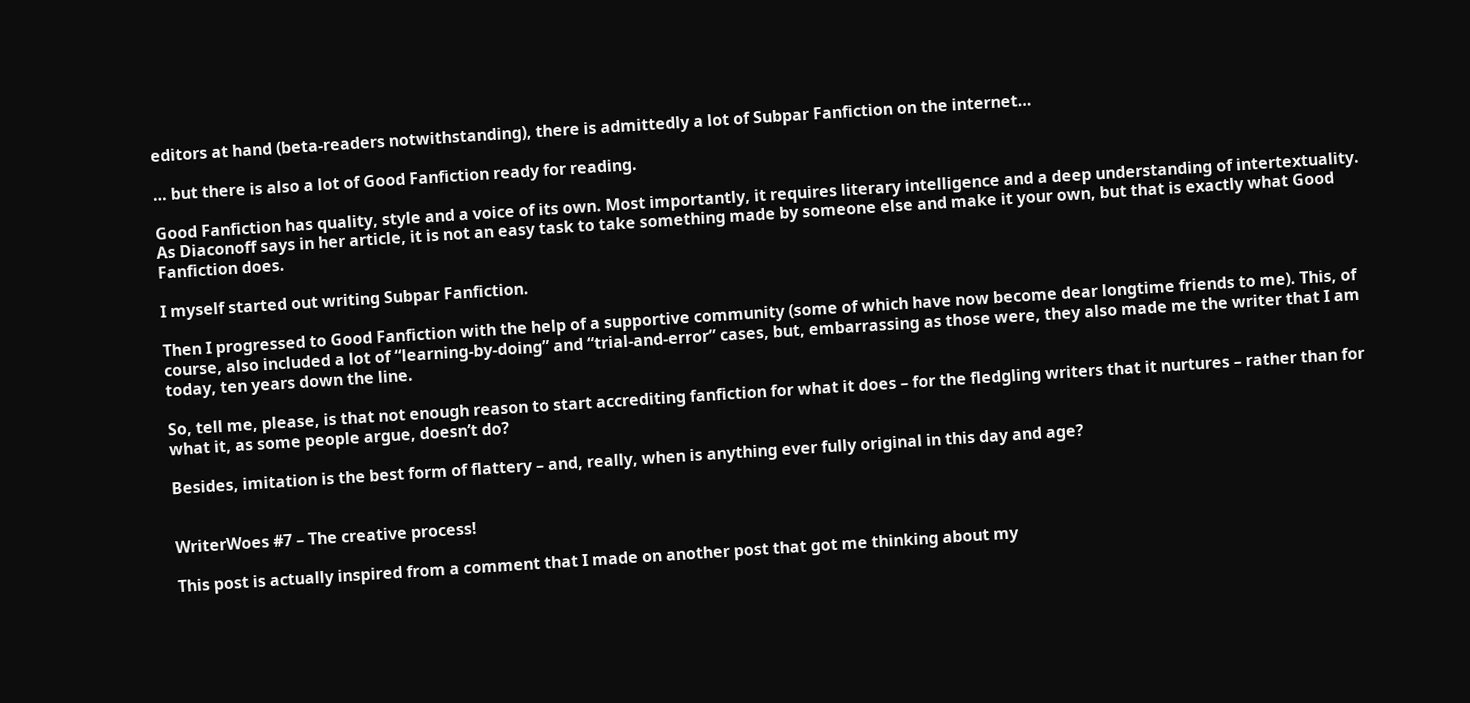editors at hand (beta-readers notwithstanding), there is admittedly a lot of Subpar Fanfiction on the internet…

… but there is also a lot of Good Fanfiction ready for reading.

Good Fanfiction has quality, style and a voice of its own. Most importantly, it requires literary intelligence and a deep understanding of intertextuality. As Diaconoff says in her article, it is not an easy task to take something made by someone else and make it your own, but that is exactly what Good Fanfiction does.

I myself started out writing Subpar Fanfiction.

Then I progressed to Good Fanfiction with the help of a supportive community (some of which have now become dear longtime friends to me). This, of course, also included a lot of “learning-by-doing” and “trial-and-error” cases, but, embarrassing as those were, they also made me the writer that I am today, ten years down the line.

So, tell me, please, is that not enough reason to start accrediting fanfiction for what it does – for the fledgling writers that it nurtures – rather than for what it, as some people argue, doesn’t do?

Besides, imitation is the best form of flattery – and, really, when is anything ever fully original in this day and age?


WriterWoes #7 – The creative process!

This post is actually inspired from a comment that I made on another post that got me thinking about my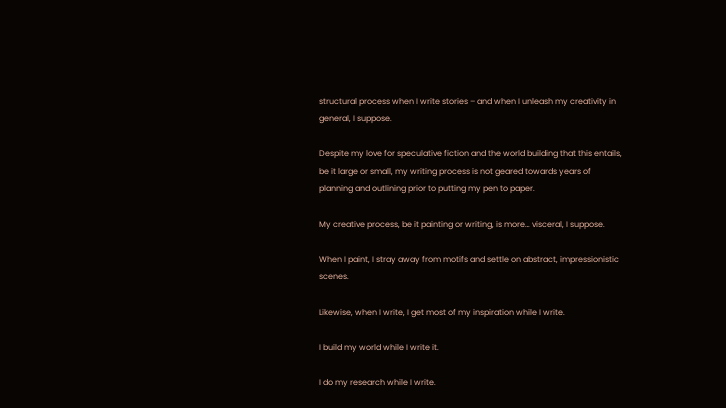structural process when I write stories – and when I unleash my creativity in general, I suppose.

Despite my love for speculative fiction and the world building that this entails, be it large or small, my writing process is not geared towards years of planning and outlining prior to putting my pen to paper.

My creative process, be it painting or writing, is more… visceral, I suppose.

When I paint, I stray away from motifs and settle on abstract, impressionistic scenes.

Likewise, when I write, I get most of my inspiration while I write.

I build my world while I write it.

I do my research while I write.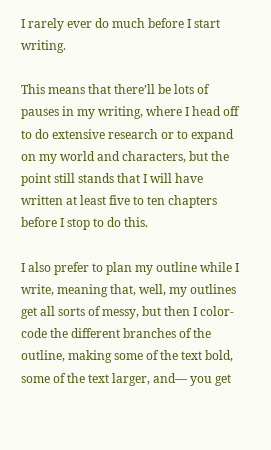I rarely ever do much before I start writing.

This means that there’ll be lots of pauses in my writing, where I head off to do extensive research or to expand on my world and characters, but the point still stands that I will have written at least five to ten chapters before I stop to do this.

I also prefer to plan my outline while I write, meaning that, well, my outlines get all sorts of messy, but then I color-code the different branches of the outline, making some of the text bold, some of the text larger, and— you get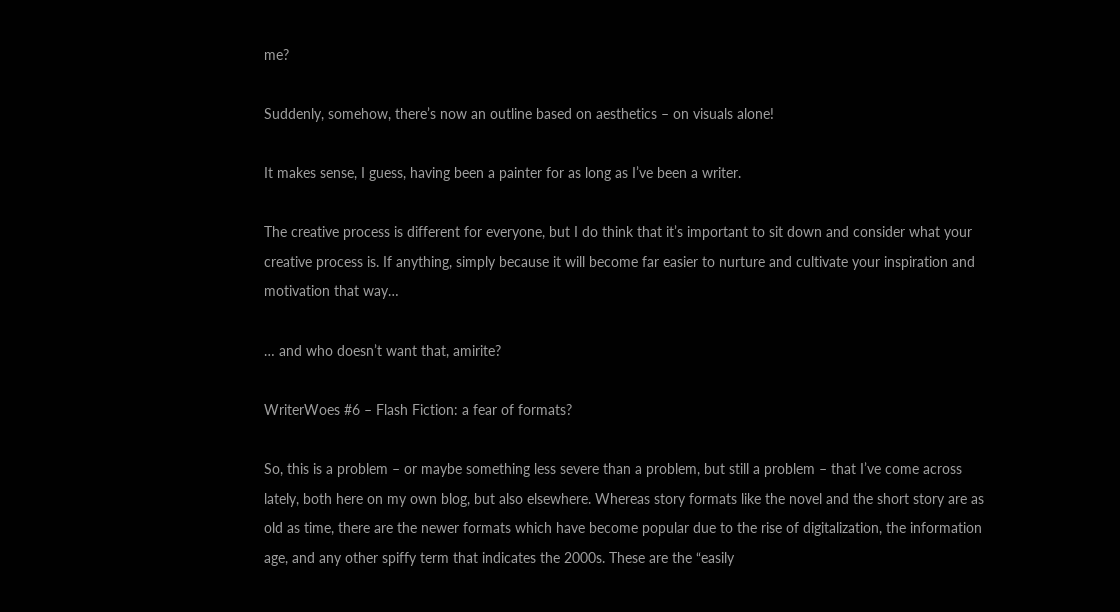me?

Suddenly, somehow, there’s now an outline based on aesthetics – on visuals alone!

It makes sense, I guess, having been a painter for as long as I’ve been a writer.

The creative process is different for everyone, but I do think that it’s important to sit down and consider what your creative process is. If anything, simply because it will become far easier to nurture and cultivate your inspiration and motivation that way…

… and who doesn’t want that, amirite?

WriterWoes #6 – Flash Fiction: a fear of formats?

So, this is a problem – or maybe something less severe than a problem, but still a problem – that I’ve come across lately, both here on my own blog, but also elsewhere. Whereas story formats like the novel and the short story are as old as time, there are the newer formats which have become popular due to the rise of digitalization, the information age, and any other spiffy term that indicates the 2000s. These are the “easily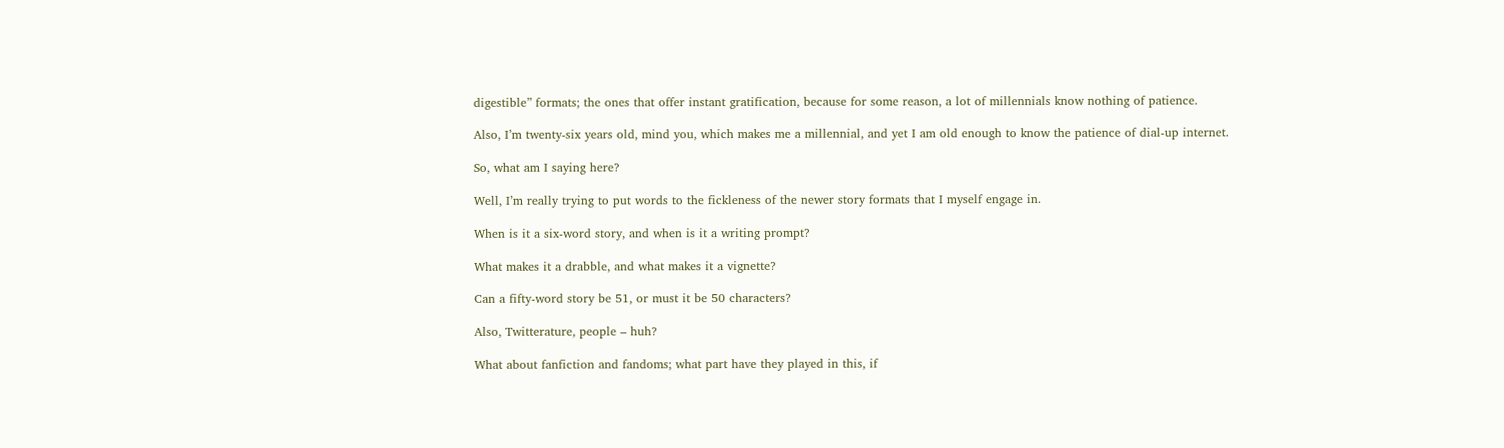digestible” formats; the ones that offer instant gratification, because for some reason, a lot of millennials know nothing of patience.

Also, I’m twenty-six years old, mind you, which makes me a millennial, and yet I am old enough to know the patience of dial-up internet.

So, what am I saying here?

Well, I’m really trying to put words to the fickleness of the newer story formats that I myself engage in.

When is it a six-word story, and when is it a writing prompt?

What makes it a drabble, and what makes it a vignette?

Can a fifty-word story be 51, or must it be 50 characters?

Also, Twitterature, people – huh?

What about fanfiction and fandoms; what part have they played in this, if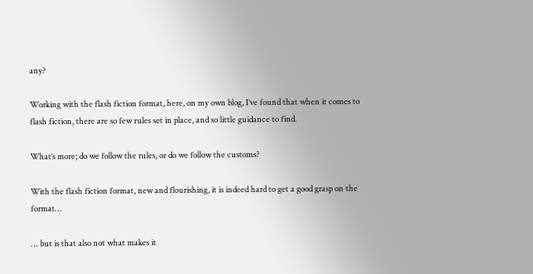any?

Working with the flash fiction format, here, on my own blog, I’ve found that when it comes to flash fiction, there are so few rules set in place, and so little guidance to find.

What’s more; do we follow the rules, or do we follow the customs?

With the flash fiction format, new and flourishing, it is indeed hard to get a good grasp on the format…

… but is that also not what makes it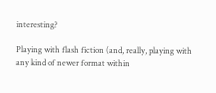interesting?

Playing with flash fiction (and, really, playing with any kind of newer format within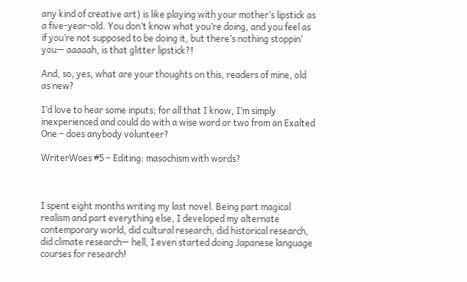any kind of creative art) is like playing with your mother’s lipstick as a five-year-old. You don’t know what you’re doing, and you feel as if you’re not supposed to be doing it, but there’s nothing stoppin’ you— aaaaah, is that glitter lipstick?!

And, so, yes, what are your thoughts on this, readers of mine, old as new?

I’d love to hear some inputs; for all that I know, I’m simply inexperienced and could do with a wise word or two from an Exalted One – does anybody volunteer?

WriterWoes #5 – Editing: masochism with words?



I spent eight months writing my last novel. Being part magical realism and part everything else, I developed my alternate contemporary world, did cultural research, did historical research, did climate research— hell, I even started doing Japanese language courses for research!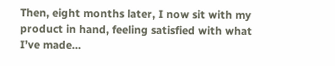Then, eight months later, I now sit with my product in hand, feeling satisfied with what I’ve made…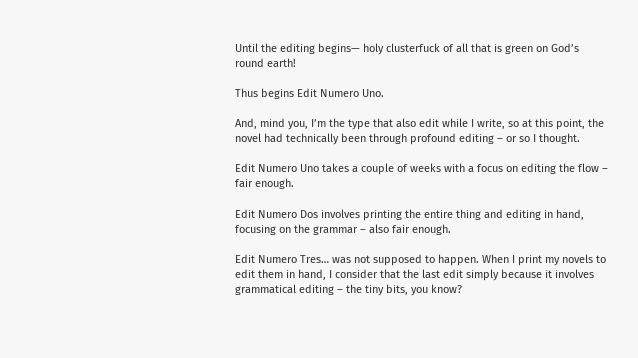Until the editing begins— holy clusterfuck of all that is green on God’s round earth!

Thus begins Edit Numero Uno.

And, mind you, I’m the type that also edit while I write, so at this point, the novel had technically been through profound editing – or so I thought.

Edit Numero Uno takes a couple of weeks with a focus on editing the flow – fair enough.

Edit Numero Dos involves printing the entire thing and editing in hand, focusing on the grammar – also fair enough.

Edit Numero Tres… was not supposed to happen. When I print my novels to edit them in hand, I consider that the last edit simply because it involves grammatical editing – the tiny bits, you know?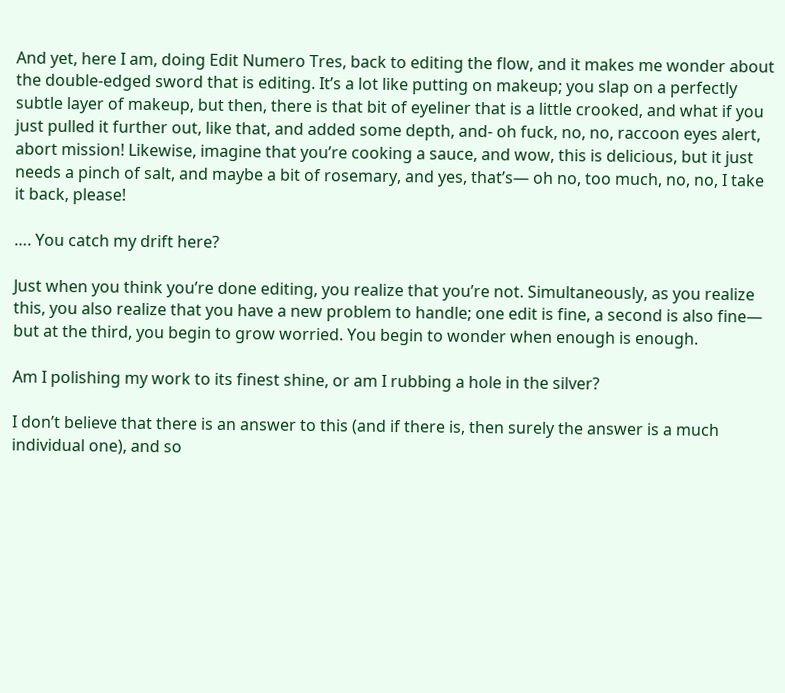And yet, here I am, doing Edit Numero Tres, back to editing the flow, and it makes me wonder about the double-edged sword that is editing. It’s a lot like putting on makeup; you slap on a perfectly subtle layer of makeup, but then, there is that bit of eyeliner that is a little crooked, and what if you just pulled it further out, like that, and added some depth, and- oh fuck, no, no, raccoon eyes alert, abort mission! Likewise, imagine that you’re cooking a sauce, and wow, this is delicious, but it just needs a pinch of salt, and maybe a bit of rosemary, and yes, that’s— oh no, too much, no, no, I take it back, please!

…. You catch my drift here?

Just when you think you’re done editing, you realize that you’re not. Simultaneously, as you realize this, you also realize that you have a new problem to handle; one edit is fine, a second is also fine— but at the third, you begin to grow worried. You begin to wonder when enough is enough.

Am I polishing my work to its finest shine, or am I rubbing a hole in the silver?

I don’t believe that there is an answer to this (and if there is, then surely the answer is a much individual one), and so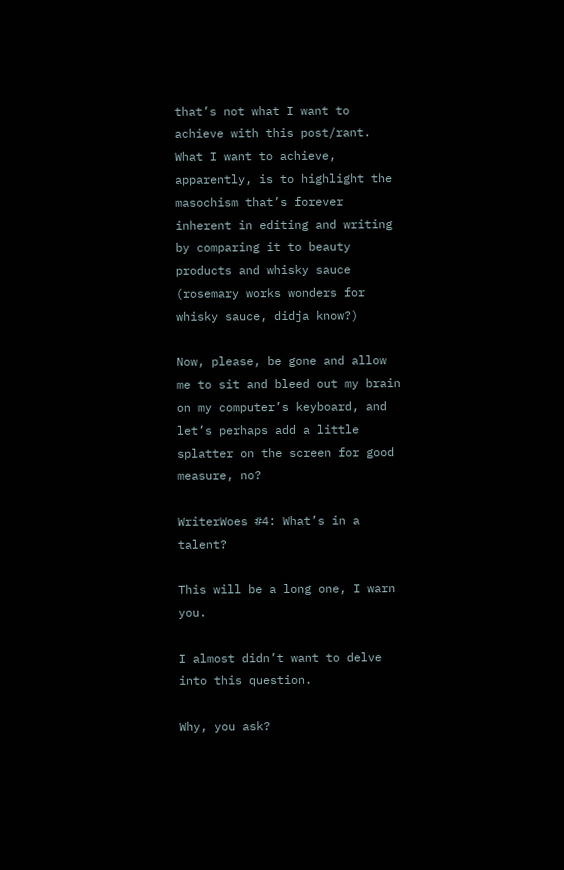that’s not what I want to achieve with this post/rant. What I want to achieve, apparently, is to highlight the masochism that’s forever inherent in editing and writing by comparing it to beauty products and whisky sauce (rosemary works wonders for whisky sauce, didja know?)

Now, please, be gone and allow me to sit and bleed out my brain on my computer’s keyboard, and let’s perhaps add a little splatter on the screen for good measure, no?

WriterWoes #4: What’s in a talent?

This will be a long one, I warn you.

I almost didn’t want to delve into this question.

Why, you ask?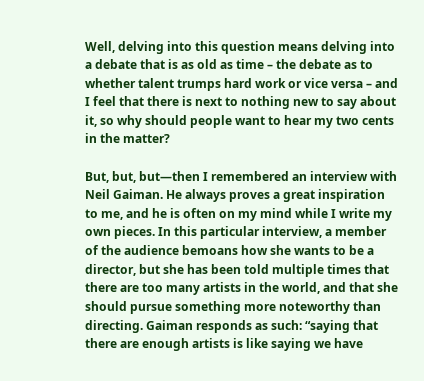Well, delving into this question means delving into a debate that is as old as time – the debate as to whether talent trumps hard work or vice versa – and I feel that there is next to nothing new to say about it, so why should people want to hear my two cents in the matter?

But, but, but—then I remembered an interview with Neil Gaiman. He always proves a great inspiration to me, and he is often on my mind while I write my own pieces. In this particular interview, a member of the audience bemoans how she wants to be a director, but she has been told multiple times that there are too many artists in the world, and that she should pursue something more noteworthy than directing. Gaiman responds as such: “saying that there are enough artists is like saying we have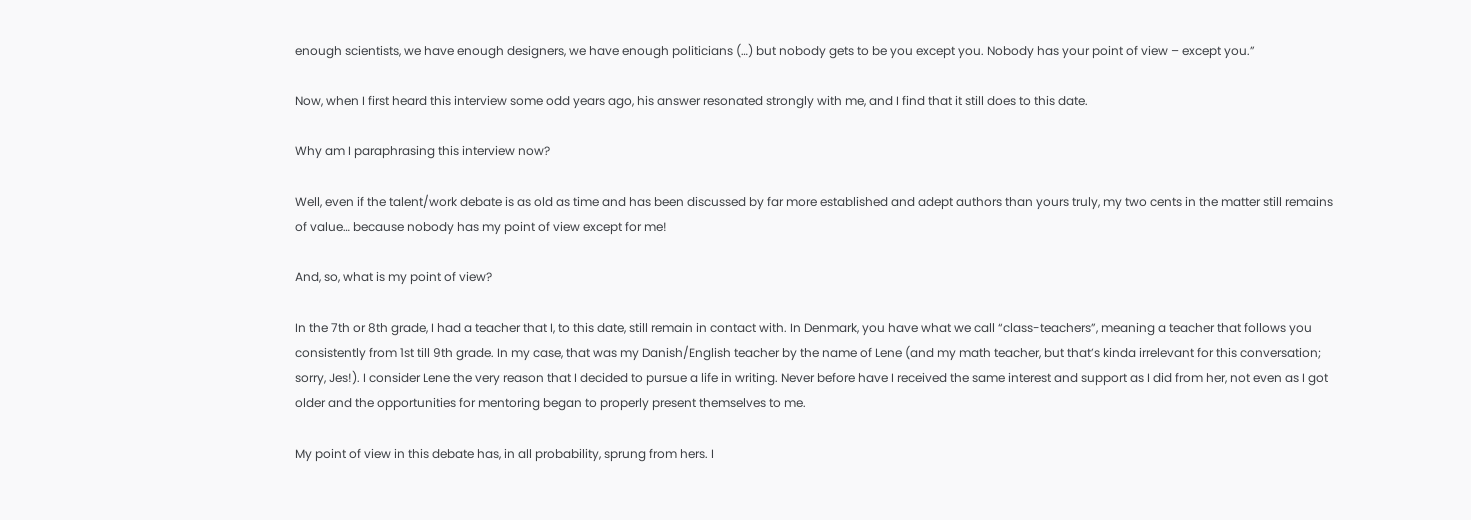enough scientists, we have enough designers, we have enough politicians (…) but nobody gets to be you except you. Nobody has your point of view – except you.”

Now, when I first heard this interview some odd years ago, his answer resonated strongly with me, and I find that it still does to this date.

Why am I paraphrasing this interview now?

Well, even if the talent/work debate is as old as time and has been discussed by far more established and adept authors than yours truly, my two cents in the matter still remains of value… because nobody has my point of view except for me!

And, so, what is my point of view?

In the 7th or 8th grade, I had a teacher that I, to this date, still remain in contact with. In Denmark, you have what we call “class-teachers”, meaning a teacher that follows you consistently from 1st till 9th grade. In my case, that was my Danish/English teacher by the name of Lene (and my math teacher, but that’s kinda irrelevant for this conversation; sorry, Jes!). I consider Lene the very reason that I decided to pursue a life in writing. Never before have I received the same interest and support as I did from her, not even as I got older and the opportunities for mentoring began to properly present themselves to me.

My point of view in this debate has, in all probability, sprung from hers. I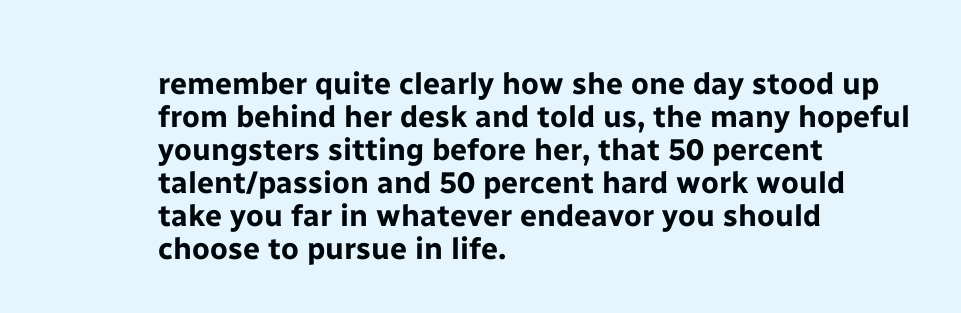remember quite clearly how she one day stood up from behind her desk and told us, the many hopeful youngsters sitting before her, that 50 percent talent/passion and 50 percent hard work would take you far in whatever endeavor you should choose to pursue in life.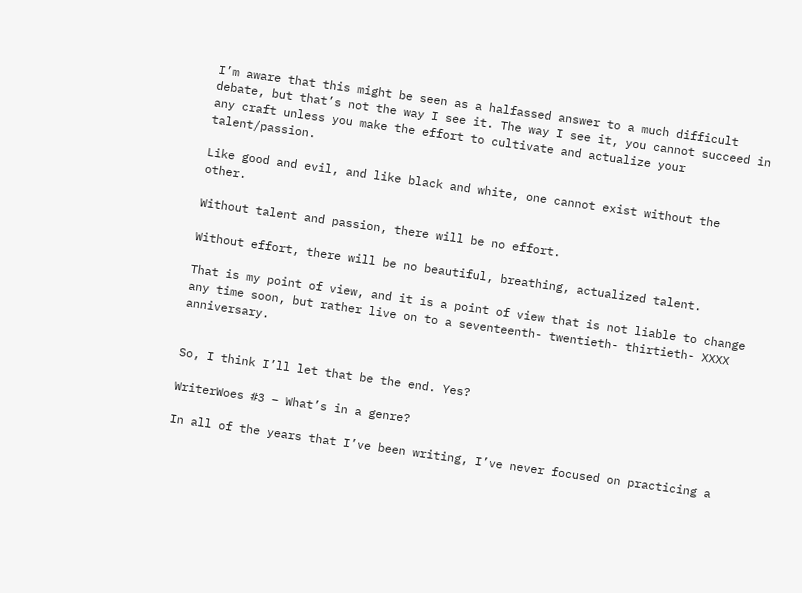I’m aware that this might be seen as a halfassed answer to a much difficult debate, but that’s not the way I see it. The way I see it, you cannot succeed in any craft unless you make the effort to cultivate and actualize your talent/passion.

Like good and evil, and like black and white, one cannot exist without the other.

Without talent and passion, there will be no effort.

Without effort, there will be no beautiful, breathing, actualized talent.

That is my point of view, and it is a point of view that is not liable to change any time soon, but rather live on to a seventeenth- twentieth- thirtieth- XXXX anniversary.


So, I think I’ll let that be the end. Yes?

WriterWoes #3 – What’s in a genre?

In all of the years that I’ve been writing, I’ve never focused on practicing a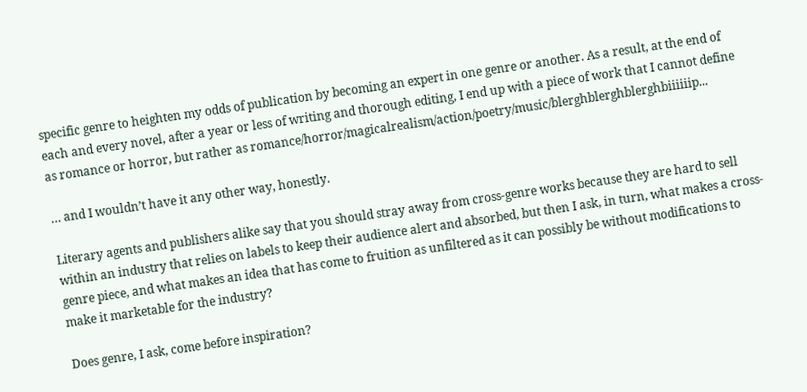specific genre to heighten my odds of publication by becoming an expert in one genre or another. As a result, at the end of each and every novel, after a year or less of writing and thorough editing, I end up with a piece of work that I cannot define as romance or horror, but rather as romance/horror/magicalrealism/action/poetry/music/blerghblerghblerghbiiiiiip...

… and I wouldn’t have it any other way, honestly.

Literary agents and publishers alike say that you should stray away from cross-genre works because they are hard to sell within an industry that relies on labels to keep their audience alert and absorbed, but then I ask, in turn, what makes a cross-genre piece, and what makes an idea that has come to fruition as unfiltered as it can possibly be without modifications to make it marketable for the industry?

Does genre, I ask, come before inspiration?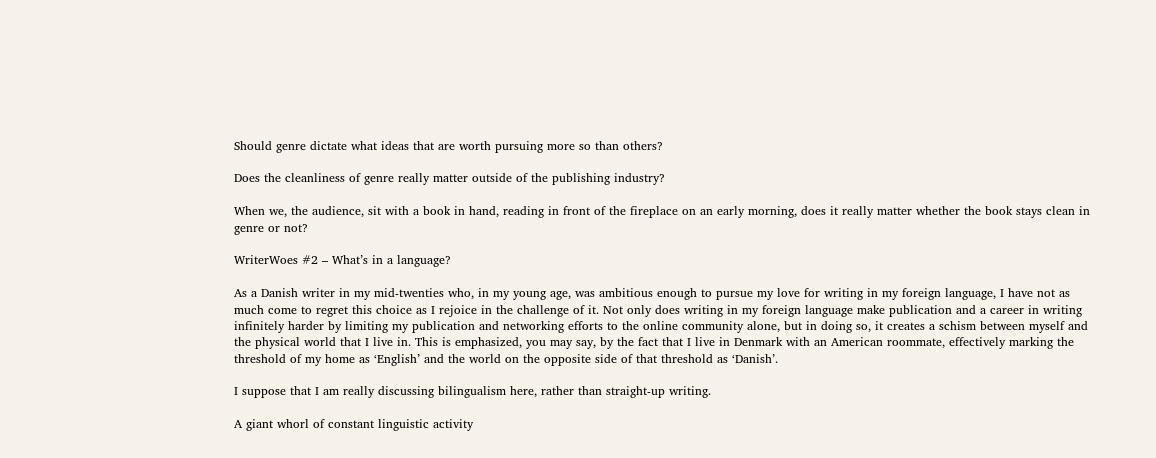Should genre dictate what ideas that are worth pursuing more so than others?

Does the cleanliness of genre really matter outside of the publishing industry?

When we, the audience, sit with a book in hand, reading in front of the fireplace on an early morning, does it really matter whether the book stays clean in genre or not?

WriterWoes #2 – What’s in a language?

As a Danish writer in my mid-twenties who, in my young age, was ambitious enough to pursue my love for writing in my foreign language, I have not as much come to regret this choice as I rejoice in the challenge of it. Not only does writing in my foreign language make publication and a career in writing infinitely harder by limiting my publication and networking efforts to the online community alone, but in doing so, it creates a schism between myself and the physical world that I live in. This is emphasized, you may say, by the fact that I live in Denmark with an American roommate, effectively marking the threshold of my home as ‘English’ and the world on the opposite side of that threshold as ‘Danish’.

I suppose that I am really discussing bilingualism here, rather than straight-up writing.

A giant whorl of constant linguistic activity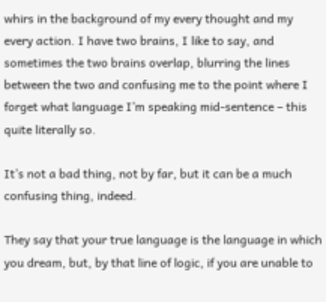whirs in the background of my every thought and my every action. I have two brains, I like to say, and sometimes the two brains overlap, blurring the lines between the two and confusing me to the point where I forget what language I’m speaking mid-sentence – this quite literally so.

It’s not a bad thing, not by far, but it can be a much confusing thing, indeed.

They say that your true language is the language in which you dream, but, by that line of logic, if you are unable to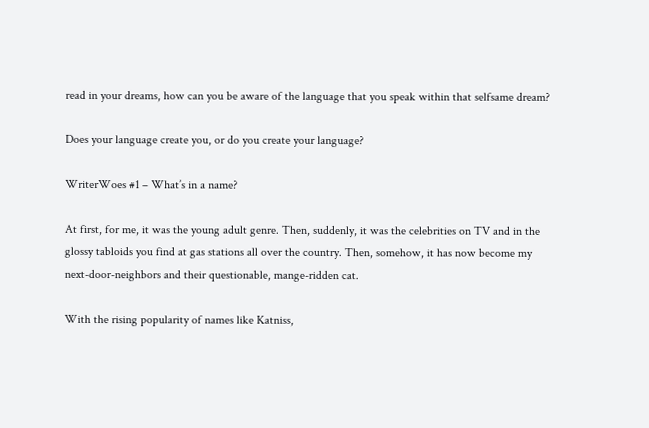read in your dreams, how can you be aware of the language that you speak within that selfsame dream?

Does your language create you, or do you create your language?

WriterWoes #1 – What’s in a name?

At first, for me, it was the young adult genre. Then, suddenly, it was the celebrities on TV and in the glossy tabloids you find at gas stations all over the country. Then, somehow, it has now become my next-door-neighbors and their questionable, mange-ridden cat.

With the rising popularity of names like Katniss,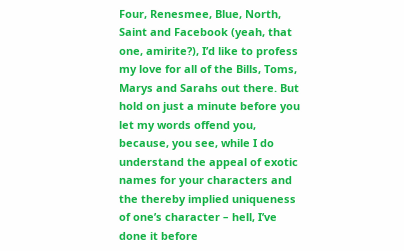Four, Renesmee, Blue, North, Saint and Facebook (yeah, that one, amirite?), I’d like to profess my love for all of the Bills, Toms, Marys and Sarahs out there. But hold on just a minute before you let my words offend you, because, you see, while I do understand the appeal of exotic names for your characters and the thereby implied uniqueness of one’s character – hell, I’ve done it before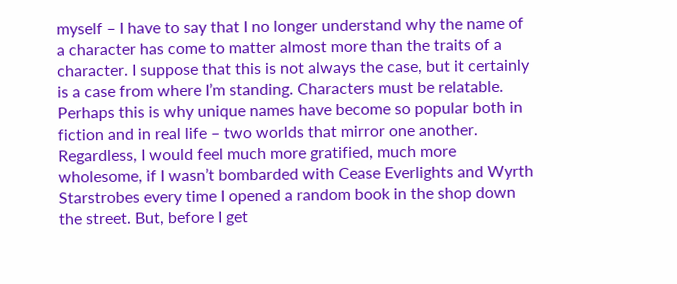myself – I have to say that I no longer understand why the name of a character has come to matter almost more than the traits of a character. I suppose that this is not always the case, but it certainly is a case from where I’m standing. Characters must be relatable. Perhaps this is why unique names have become so popular both in fiction and in real life – two worlds that mirror one another. Regardless, I would feel much more gratified, much more wholesome, if I wasn’t bombarded with Cease Everlights and Wyrth Starstrobes every time I opened a random book in the shop down the street. But, before I get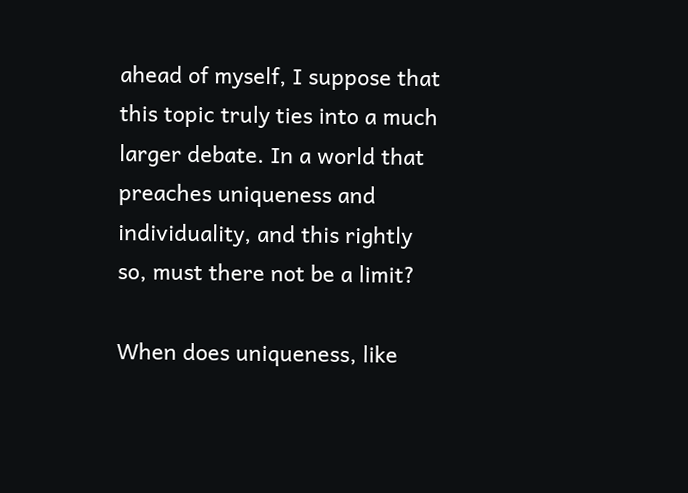ahead of myself, I suppose that this topic truly ties into a much larger debate. In a world that preaches uniqueness and individuality, and this rightly so, must there not be a limit?

When does uniqueness, like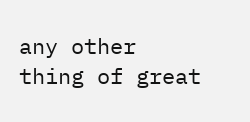any other thing of great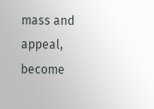mass and appeal, become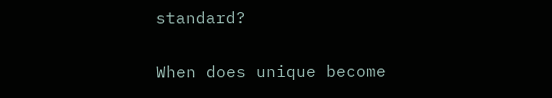standard?

When does unique become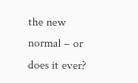the new normal – or does it ever?